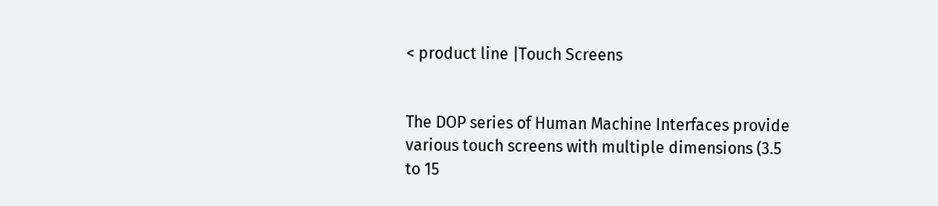< product line |Touch Screens


The DOP series of Human Machine Interfaces provide various touch screens with multiple dimensions (3.5 to 15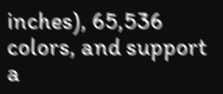inches), 65,536 colors, and support a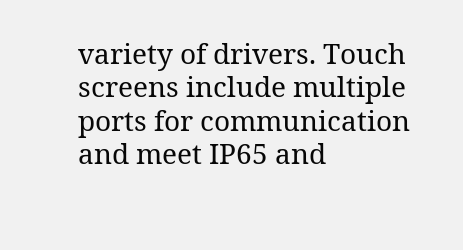variety of drivers. Touch screens include multiple ports for communication and meet IP65 and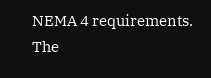NEMA 4 requirements. The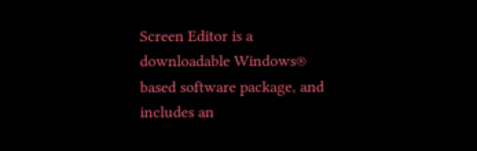Screen Editor is a downloadable Windows® based software package, and includes an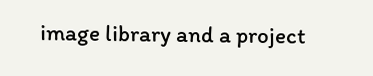image library and a project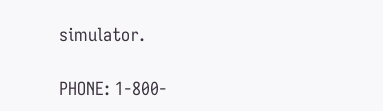simulator.

PHONE: 1-800-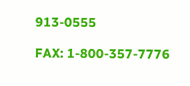913-0555

FAX: 1-800-357-7776